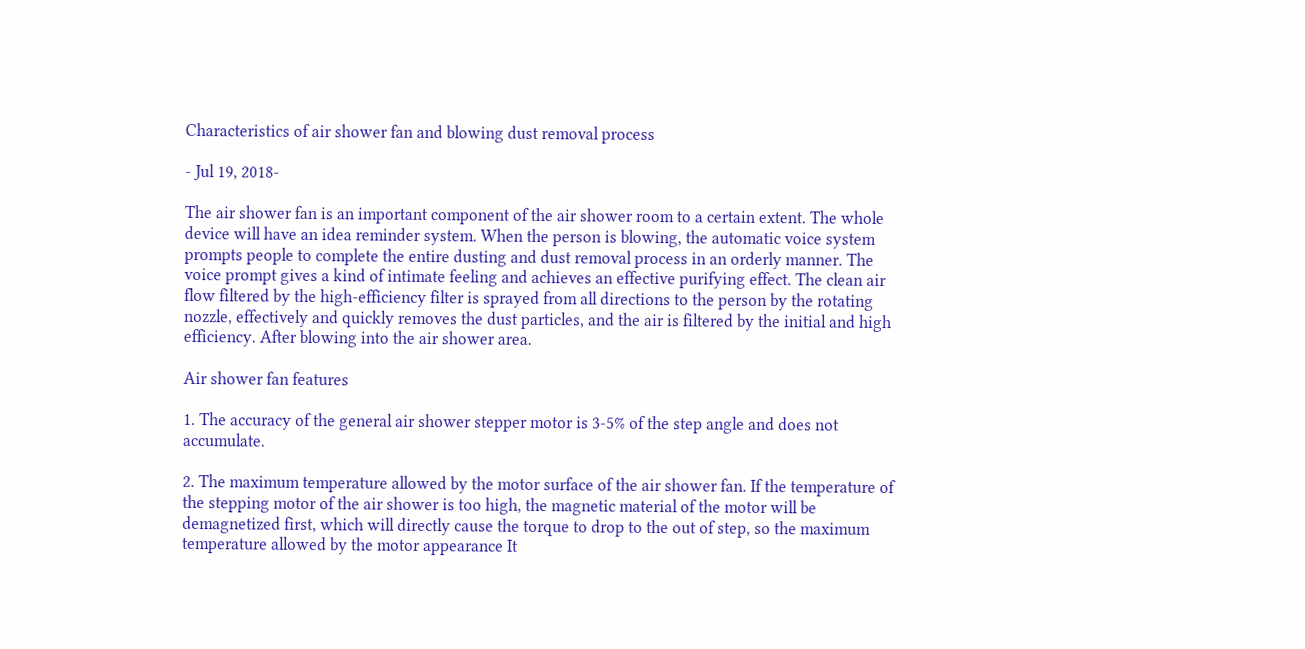Characteristics of air shower fan and blowing dust removal process

- Jul 19, 2018-

The air shower fan is an important component of the air shower room to a certain extent. The whole device will have an idea reminder system. When the person is blowing, the automatic voice system prompts people to complete the entire dusting and dust removal process in an orderly manner. The voice prompt gives a kind of intimate feeling and achieves an effective purifying effect. The clean air flow filtered by the high-efficiency filter is sprayed from all directions to the person by the rotating nozzle, effectively and quickly removes the dust particles, and the air is filtered by the initial and high efficiency. After blowing into the air shower area.

Air shower fan features

1. The accuracy of the general air shower stepper motor is 3-5% of the step angle and does not accumulate.

2. The maximum temperature allowed by the motor surface of the air shower fan. If the temperature of the stepping motor of the air shower is too high, the magnetic material of the motor will be demagnetized first, which will directly cause the torque to drop to the out of step, so the maximum temperature allowed by the motor appearance It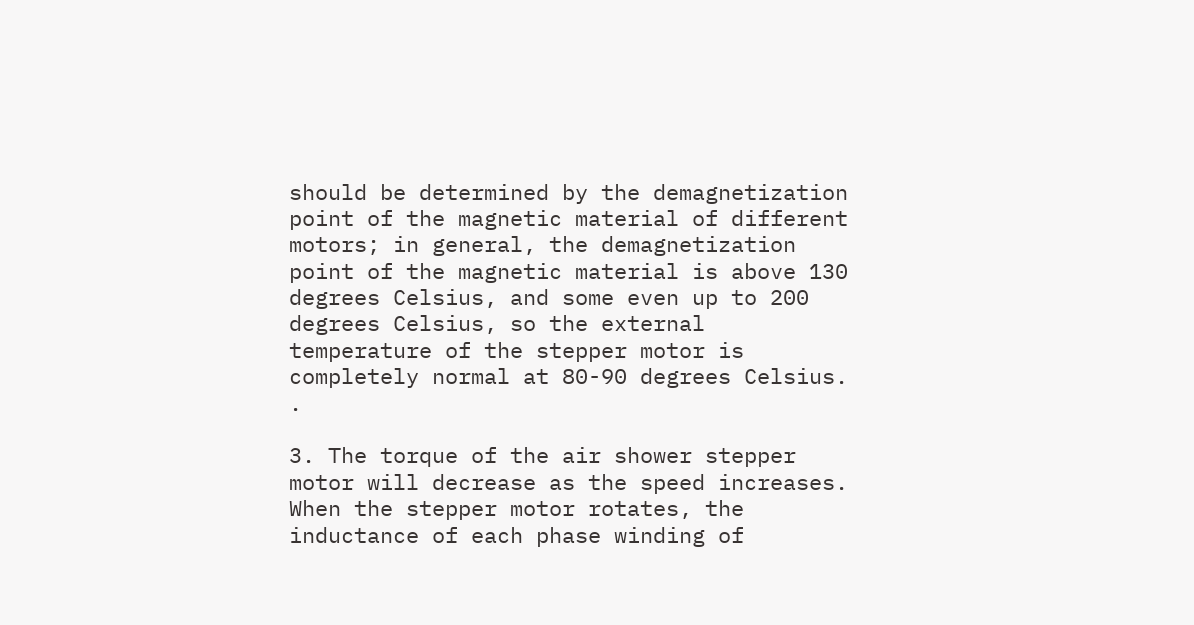should be determined by the demagnetization point of the magnetic material of different motors; in general, the demagnetization point of the magnetic material is above 130 degrees Celsius, and some even up to 200 degrees Celsius, so the external temperature of the stepper motor is completely normal at 80-90 degrees Celsius. .

3. The torque of the air shower stepper motor will decrease as the speed increases. When the stepper motor rotates, the inductance of each phase winding of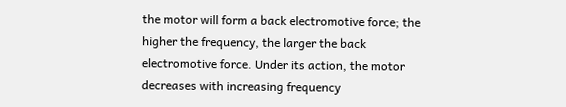the motor will form a back electromotive force; the higher the frequency, the larger the back electromotive force. Under its action, the motor decreases with increasing frequency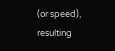(or speed), resulting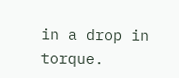in a drop in torque.